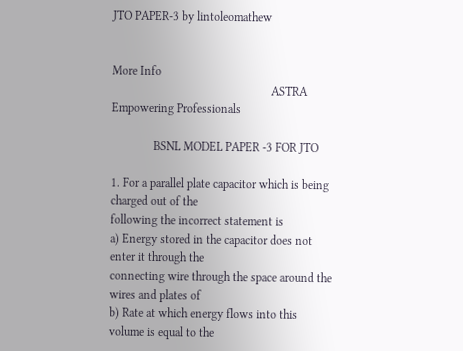JTO PAPER-3 by lintoleomathew


More Info
                                                     ASTRA                Empowering Professionals

              BSNL MODEL PAPER -3 FOR JTO

1. For a parallel plate capacitor which is being charged out of the
following the incorrect statement is
a) Energy stored in the capacitor does not enter it through the
connecting wire through the space around the wires and plates of
b) Rate at which energy flows into this volume is equal to the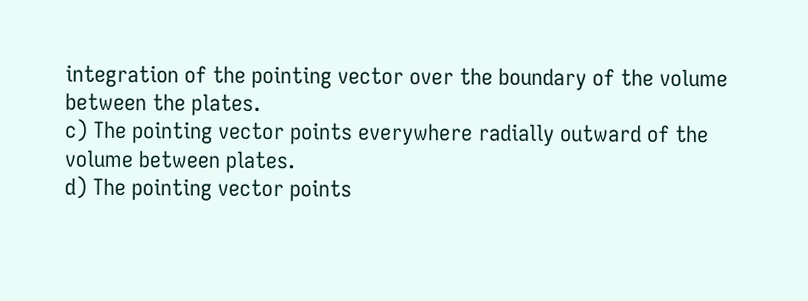integration of the pointing vector over the boundary of the volume
between the plates.
c) The pointing vector points everywhere radially outward of the
volume between plates.
d) The pointing vector points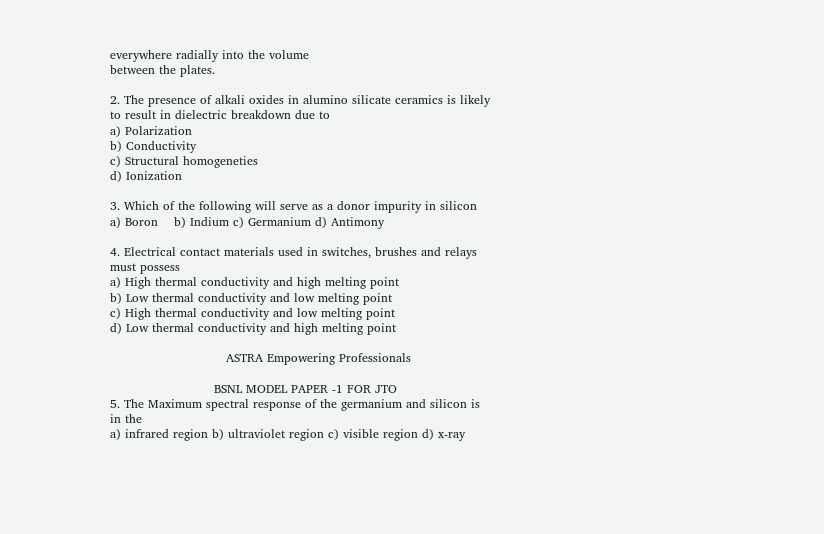everywhere radially into the volume
between the plates.

2. The presence of alkali oxides in alumino silicate ceramics is likely
to result in dielectric breakdown due to
a) Polarization
b) Conductivity
c) Structural homogeneties
d) Ionization

3. Which of the following will serve as a donor impurity in silicon
a) Boron    b) Indium c) Germanium d) Antimony

4. Electrical contact materials used in switches, brushes and relays
must possess
a) High thermal conductivity and high melting point
b) Low thermal conductivity and low melting point
c) High thermal conductivity and low melting point
d) Low thermal conductivity and high melting point

                             ASTRA Empowering Professionals

                          BSNL MODEL PAPER -1 FOR JTO
5. The Maximum spectral response of the germanium and silicon is
in the
a) infrared region b) ultraviolet region c) visible region d) x-ray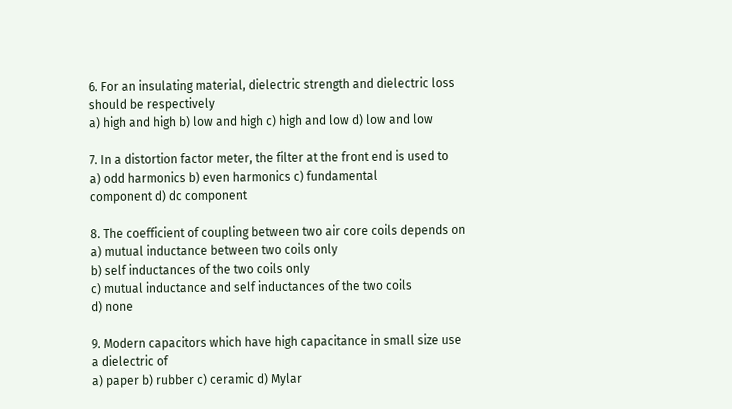6. For an insulating material, dielectric strength and dielectric loss
should be respectively
a) high and high b) low and high c) high and low d) low and low

7. In a distortion factor meter, the filter at the front end is used to
a) odd harmonics b) even harmonics c) fundamental
component d) dc component

8. The coefficient of coupling between two air core coils depends on
a) mutual inductance between two coils only
b) self inductances of the two coils only
c) mutual inductance and self inductances of the two coils
d) none

9. Modern capacitors which have high capacitance in small size use
a dielectric of
a) paper b) rubber c) ceramic d) Mylar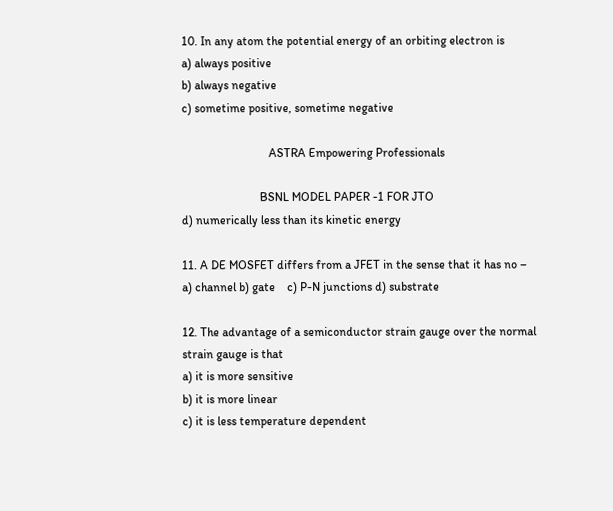10. In any atom the potential energy of an orbiting electron is
a) always positive
b) always negative
c) sometime positive, sometime negative

                             ASTRA Empowering Professionals

                          BSNL MODEL PAPER -1 FOR JTO
d) numerically less than its kinetic energy

11. A DE MOSFET differs from a JFET in the sense that it has no –
a) channel b) gate    c) P-N junctions d) substrate

12. The advantage of a semiconductor strain gauge over the normal
strain gauge is that
a) it is more sensitive
b) it is more linear
c) it is less temperature dependent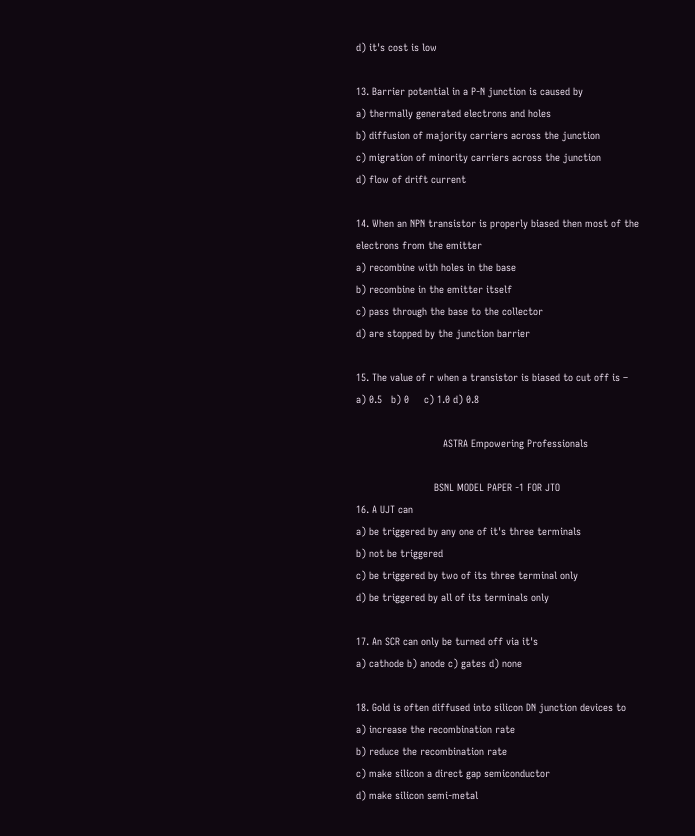d) it's cost is low

13. Barrier potential in a P-N junction is caused by
a) thermally generated electrons and holes
b) diffusion of majority carriers across the junction
c) migration of minority carriers across the junction
d) flow of drift current

14. When an NPN transistor is properly biased then most of the
electrons from the emitter
a) recombine with holes in the base
b) recombine in the emitter itself
c) pass through the base to the collector
d) are stopped by the junction barrier

15. The value of r when a transistor is biased to cut off is –
a) 0.5   b) 0     c) 1.0 d) 0.8

                             ASTRA Empowering Professionals

                          BSNL MODEL PAPER -1 FOR JTO
16. A UJT can
a) be triggered by any one of it's three terminals
b) not be triggered
c) be triggered by two of its three terminal only
d) be triggered by all of its terminals only

17. An SCR can only be turned off via it's
a) cathode b) anode c) gates d) none

18. Gold is often diffused into silicon DN junction devices to
a) increase the recombination rate
b) reduce the recombination rate
c) make silicon a direct gap semiconductor
d) make silicon semi-metal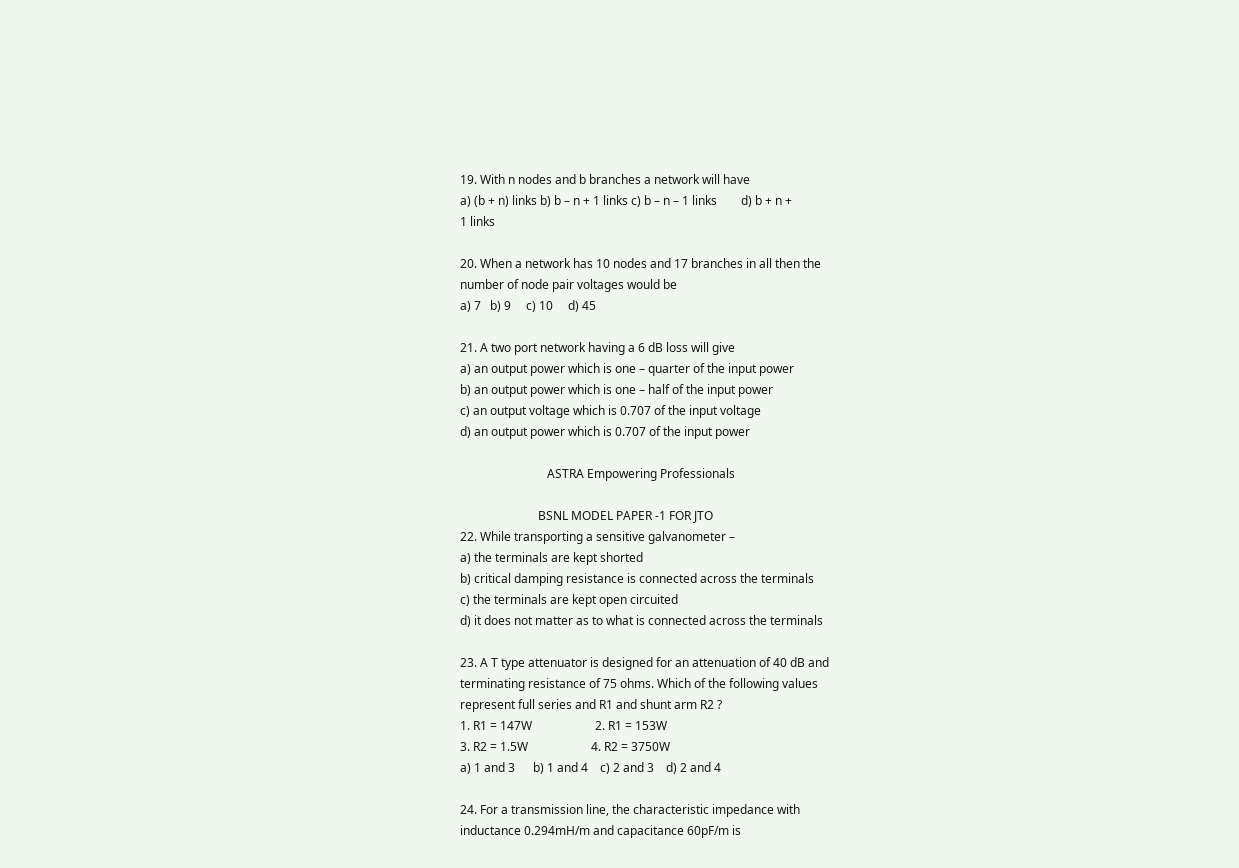19. With n nodes and b branches a network will have
a) (b + n) links b) b – n + 1 links c) b – n – 1 links        d) b + n +
1 links

20. When a network has 10 nodes and 17 branches in all then the
number of node pair voltages would be
a) 7   b) 9     c) 10     d) 45

21. A two port network having a 6 dB loss will give
a) an output power which is one – quarter of the input power
b) an output power which is one – half of the input power
c) an output voltage which is 0.707 of the input voltage
d) an output power which is 0.707 of the input power

                             ASTRA Empowering Professionals

                          BSNL MODEL PAPER -1 FOR JTO
22. While transporting a sensitive galvanometer –
a) the terminals are kept shorted
b) critical damping resistance is connected across the terminals
c) the terminals are kept open circuited
d) it does not matter as to what is connected across the terminals

23. A T type attenuator is designed for an attenuation of 40 dB and
terminating resistance of 75 ohms. Which of the following values
represent full series and R1 and shunt arm R2 ?
1. R1 = 147W                     2. R1 = 153W
3. R2 = 1.5W                     4. R2 = 3750W
a) 1 and 3      b) 1 and 4    c) 2 and 3    d) 2 and 4

24. For a transmission line, the characteristic impedance with
inductance 0.294mH/m and capacitance 60pF/m is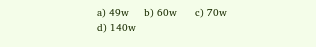a) 49w     b) 60w      c) 70w       d) 140w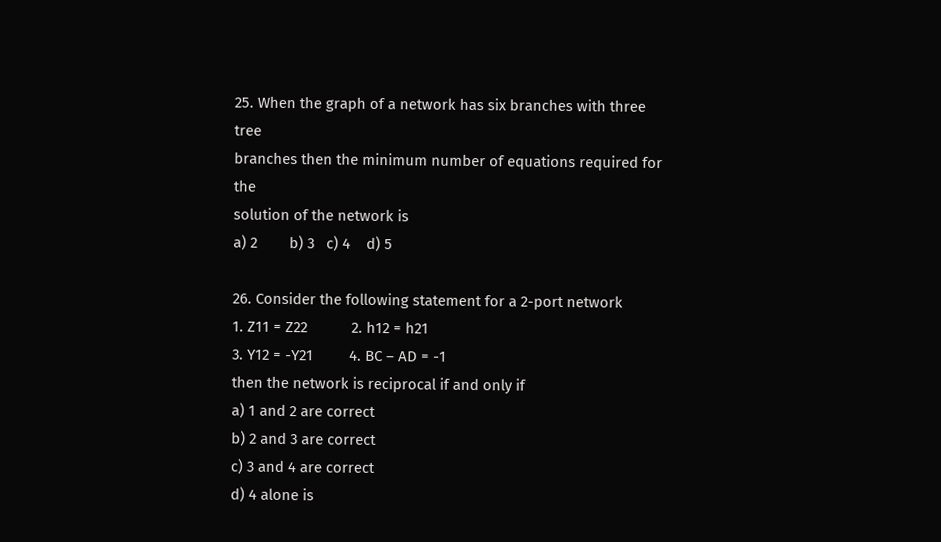25. When the graph of a network has six branches with three tree
branches then the minimum number of equations required for the
solution of the network is
a) 2        b) 3   c) 4    d) 5

26. Consider the following statement for a 2-port network
1. Z11 = Z22           2. h12 = h21
3. Y12 = -Y21         4. BC – AD = -1
then the network is reciprocal if and only if
a) 1 and 2 are correct
b) 2 and 3 are correct
c) 3 and 4 are correct
d) 4 alone is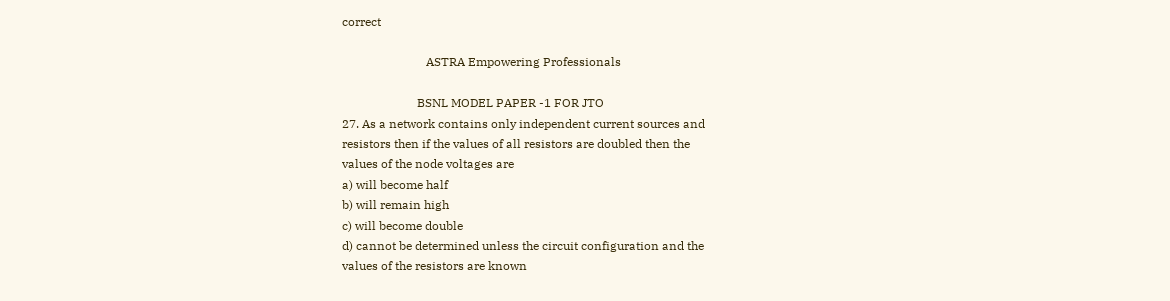correct

                            ASTRA Empowering Professionals

                         BSNL MODEL PAPER -1 FOR JTO
27. As a network contains only independent current sources and
resistors then if the values of all resistors are doubled then the
values of the node voltages are
a) will become half
b) will remain high
c) will become double
d) cannot be determined unless the circuit configuration and the
values of the resistors are known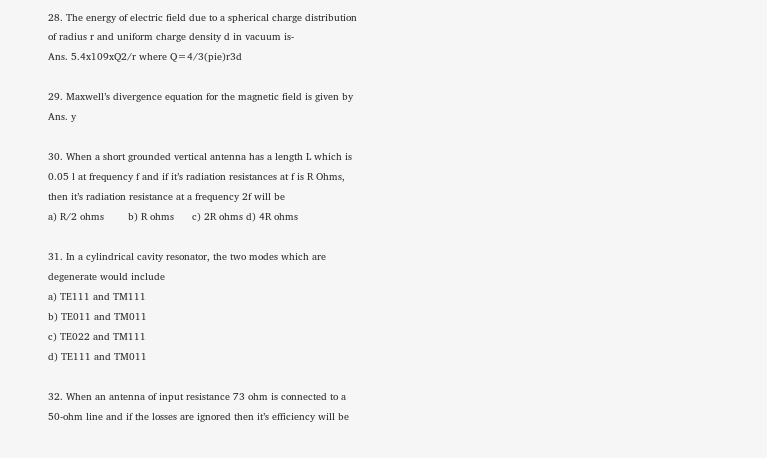28. The energy of electric field due to a spherical charge distribution
of radius r and uniform charge density d in vacuum is-
Ans. 5.4x109xQ2/r where Q=4/3(pie)r3d

29. Maxwell’s divergence equation for the magnetic field is given by
Ans. y

30. When a short grounded vertical antenna has a length L which is
0.05 l at frequency f and if it’s radiation resistances at f is R Ohms,
then it’s radiation resistance at a frequency 2f will be
a) R/2 ohms        b) R ohms      c) 2R ohms d) 4R ohms

31. In a cylindrical cavity resonator, the two modes which are
degenerate would include
a) TE111 and TM111
b) TE011 and TM011
c) TE022 and TM111
d) TE111 and TM011

32. When an antenna of input resistance 73 ohm is connected to a
50-ohm line and if the losses are ignored then it’s efficiency will be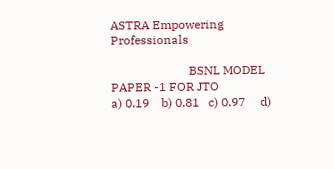ASTRA Empowering Professionals

                          BSNL MODEL PAPER -1 FOR JTO
a) 0.19    b) 0.81   c) 0.97     d)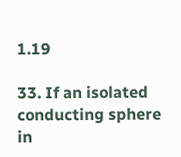1.19

33. If an isolated conducting sphere in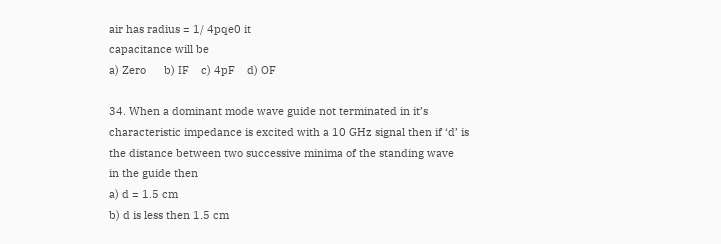air has radius = 1/ 4pqe0 it
capacitance will be
a) Zero      b) IF    c) 4pF    d) OF

34. When a dominant mode wave guide not terminated in it’s
characteristic impedance is excited with a 10 GHz signal then if ‘d’ is
the distance between two successive minima of the standing wave
in the guide then
a) d = 1.5 cm
b) d is less then 1.5 cm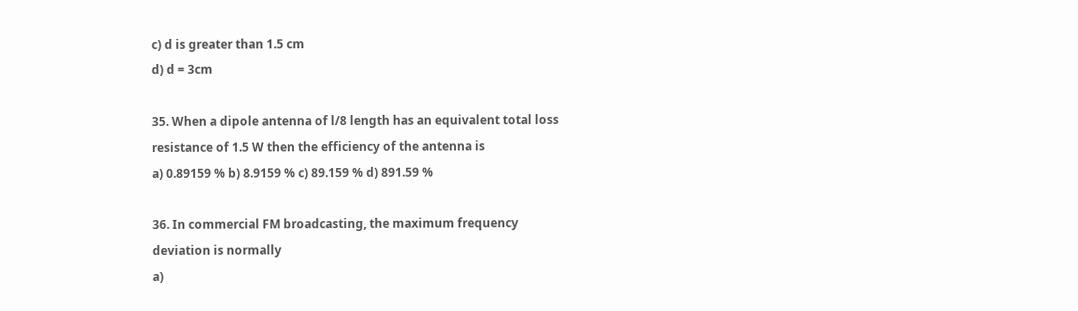c) d is greater than 1.5 cm
d) d = 3cm

35. When a dipole antenna of l/8 length has an equivalent total loss
resistance of 1.5 W then the efficiency of the antenna is
a) 0.89159 % b) 8.9159 % c) 89.159 % d) 891.59 %

36. In commercial FM broadcasting, the maximum frequency
deviation is normally
a)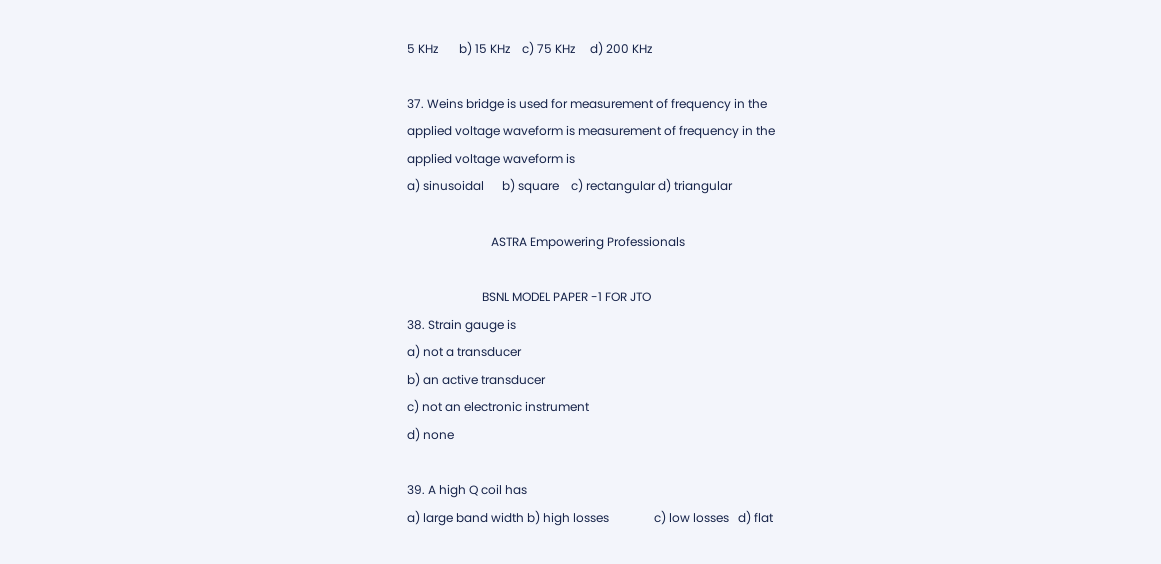5 KHz       b) 15 KHz    c) 75 KHz     d) 200 KHz

37. Weins bridge is used for measurement of frequency in the
applied voltage waveform is measurement of frequency in the
applied voltage waveform is
a) sinusoidal      b) square    c) rectangular d) triangular

                            ASTRA Empowering Professionals

                         BSNL MODEL PAPER -1 FOR JTO
38. Strain gauge is
a) not a transducer
b) an active transducer
c) not an electronic instrument
d) none

39. A high Q coil has
a) large band width b) high losses               c) low losses   d) flat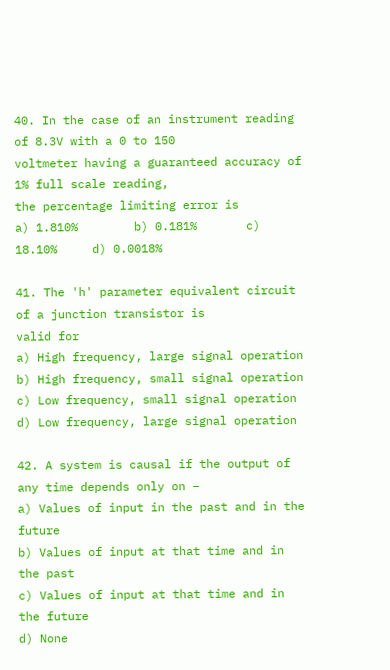40. In the case of an instrument reading of 8.3V with a 0 to 150
voltmeter having a guaranteed accuracy of 1% full scale reading,
the percentage limiting error is
a) 1.810%        b) 0.181%       c) 18.10%     d) 0.0018%

41. The 'h' parameter equivalent circuit of a junction transistor is
valid for
a) High frequency, large signal operation
b) High frequency, small signal operation
c) Low frequency, small signal operation
d) Low frequency, large signal operation

42. A system is causal if the output of any time depends only on –
a) Values of input in the past and in the future
b) Values of input at that time and in the past
c) Values of input at that time and in the future
d) None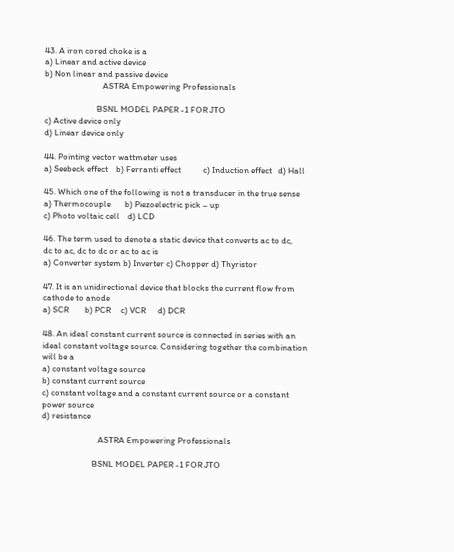43. A iron cored choke is a
a) Linear and active device
b) Non linear and passive device
                             ASTRA Empowering Professionals

                          BSNL MODEL PAPER -1 FOR JTO
c) Active device only
d) Linear device only

44. Pointing vector wattmeter uses
a) Seebeck effect    b) Ferranti effect           c) Induction effect   d) Hall

45. Which one of the following is not a transducer in the true sense
a) Thermocouple       b) Piezoelectric pick – up
c) Photo voltaic cell    d) LCD

46. The term used to denote a static device that converts ac to dc,
dc to ac, dc to dc or ac to ac is
a) Converter system b) Inverter c) Chopper d) Thyristor

47. It is an unidirectional device that blocks the current flow from
cathode to anode
a) SCR        b) PCR     c) VCR      d) DCR

48. An ideal constant current source is connected in series with an
ideal constant voltage source. Considering together the combination
will be a
a) constant voltage source
b) constant current source
c) constant voltage and a constant current source or a constant
power source
d) resistance

                            ASTRA Empowering Professionals

                         BSNL MODEL PAPER -1 FOR JTO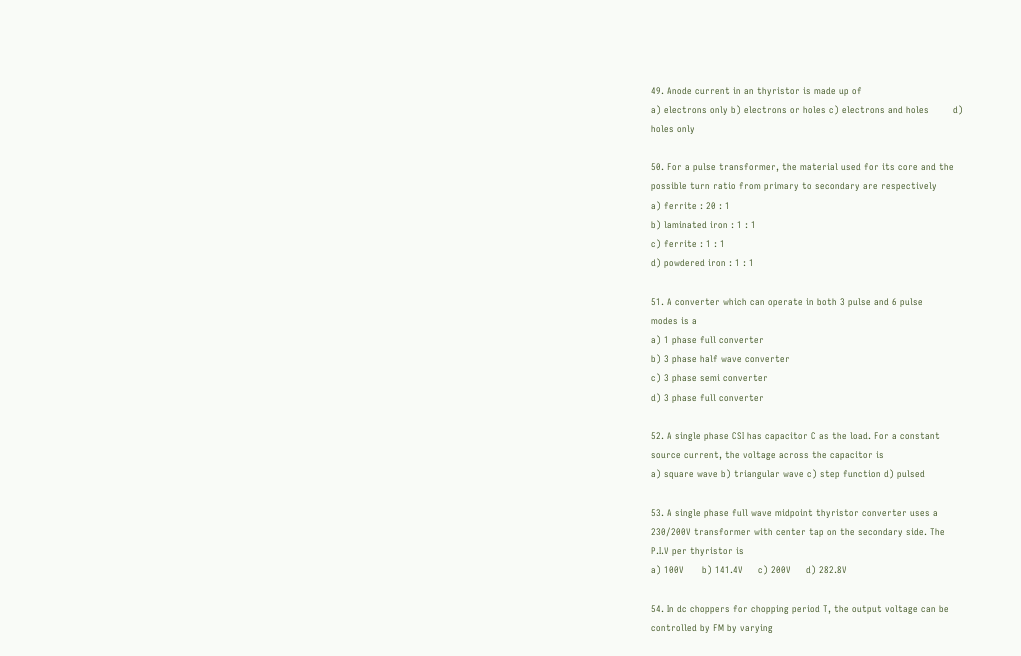49. Anode current in an thyristor is made up of
a) electrons only b) electrons or holes c) electrons and holes        d)
holes only

50. For a pulse transformer, the material used for its core and the
possible turn ratio from primary to secondary are respectively
a) ferrite : 20 : 1
b) laminated iron : 1 : 1
c) ferrite : 1 : 1
d) powdered iron : 1 : 1

51. A converter which can operate in both 3 pulse and 6 pulse
modes is a
a) 1 phase full converter
b) 3 phase half wave converter
c) 3 phase semi converter
d) 3 phase full converter

52. A single phase CSI has capacitor C as the load. For a constant
source current, the voltage across the capacitor is
a) square wave b) triangular wave c) step function d) pulsed

53. A single phase full wave midpoint thyristor converter uses a
230/200V transformer with center tap on the secondary side. The
P.I.V per thyristor is
a) 100V      b) 141.4V     c) 200V     d) 282.8V

54. In dc choppers for chopping period T, the output voltage can be
controlled by FM by varying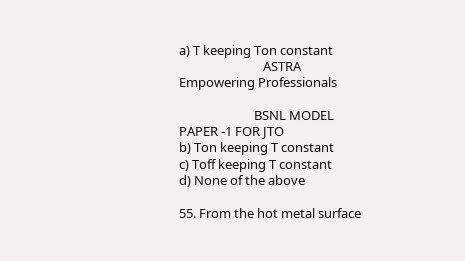a) T keeping Ton constant
                            ASTRA Empowering Professionals

                         BSNL MODEL PAPER -1 FOR JTO
b) Ton keeping T constant
c) Toff keeping T constant
d) None of the above

55. From the hot metal surface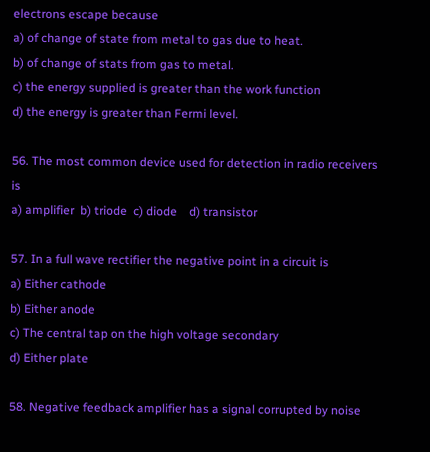electrons escape because
a) of change of state from metal to gas due to heat.
b) of change of stats from gas to metal.
c) the energy supplied is greater than the work function
d) the energy is greater than Fermi level.

56. The most common device used for detection in radio receivers is
a) amplifier  b) triode  c) diode    d) transistor

57. In a full wave rectifier the negative point in a circuit is
a) Either cathode
b) Either anode
c) The central tap on the high voltage secondary
d) Either plate

58. Negative feedback amplifier has a signal corrupted by noise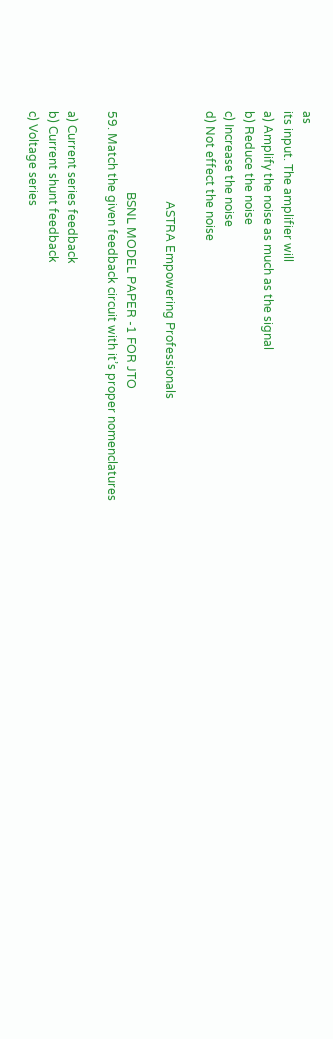as
its input. The amplifier will
a) Amplify the noise as much as the signal
b) Reduce the noise
c) Increase the noise
d) Not effect the noise

                              ASTRA Empowering Professionals

                           BSNL MODEL PAPER -1 FOR JTO
59. Match the given feedback circuit with it’s proper nomenclatures

a) Current series feedback
b) Current shunt feedback
c) Voltage series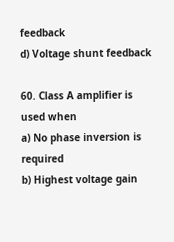feedback
d) Voltage shunt feedback

60. Class A amplifier is used when
a) No phase inversion is required
b) Highest voltage gain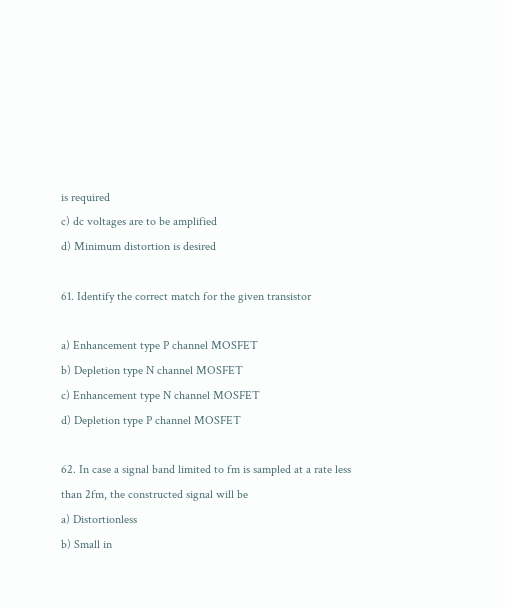is required
c) dc voltages are to be amplified
d) Minimum distortion is desired

61. Identify the correct match for the given transistor

a) Enhancement type P channel MOSFET
b) Depletion type N channel MOSFET
c) Enhancement type N channel MOSFET
d) Depletion type P channel MOSFET

62. In case a signal band limited to fm is sampled at a rate less
than 2fm, the constructed signal will be
a) Distortionless
b) Small in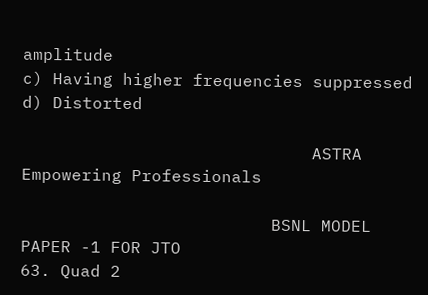amplitude
c) Having higher frequencies suppressed
d) Distorted

                             ASTRA Empowering Professionals

                         BSNL MODEL PAPER -1 FOR JTO
63. Quad 2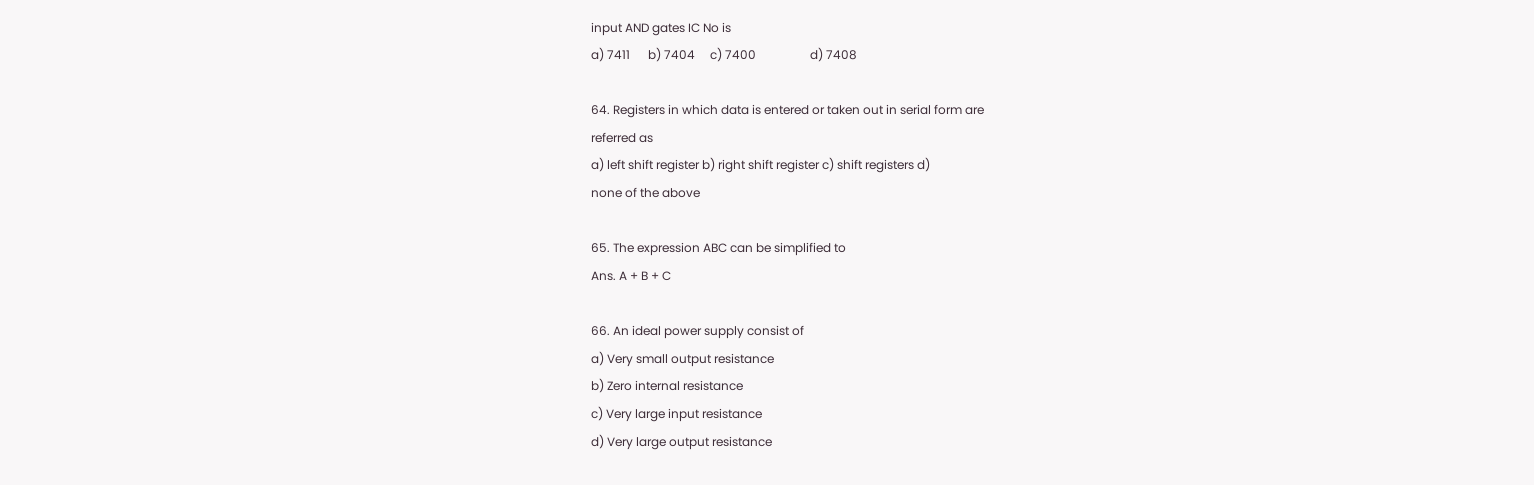input AND gates IC No is
a) 7411      b) 7404     c) 7400                  d) 7408

64. Registers in which data is entered or taken out in serial form are
referred as
a) left shift register b) right shift register c) shift registers d)
none of the above

65. The expression ABC can be simplified to
Ans. A + B + C

66. An ideal power supply consist of
a) Very small output resistance
b) Zero internal resistance
c) Very large input resistance
d) Very large output resistance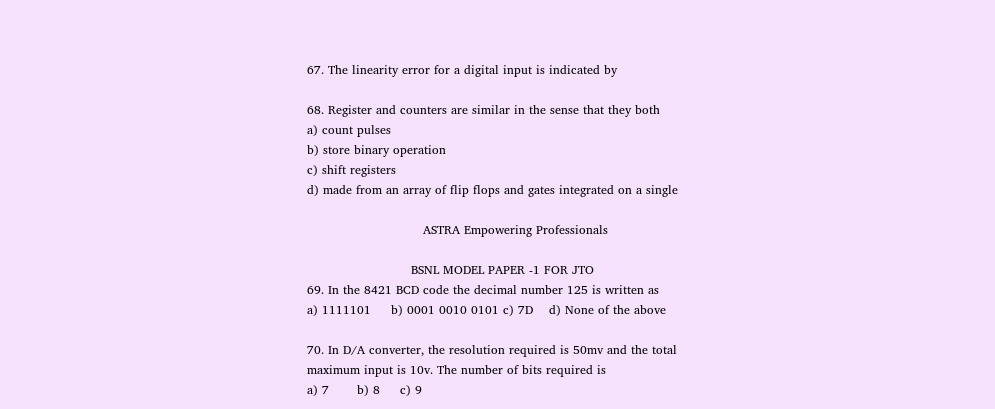67. The linearity error for a digital input is indicated by

68. Register and counters are similar in the sense that they both
a) count pulses
b) store binary operation
c) shift registers
d) made from an array of flip flops and gates integrated on a single

                             ASTRA Empowering Professionals

                          BSNL MODEL PAPER -1 FOR JTO
69. In the 8421 BCD code the decimal number 125 is written as
a) 1111101     b) 0001 0010 0101 c) 7D    d) None of the above

70. In D/A converter, the resolution required is 50mv and the total
maximum input is 10v. The number of bits required is
a) 7       b) 8     c) 9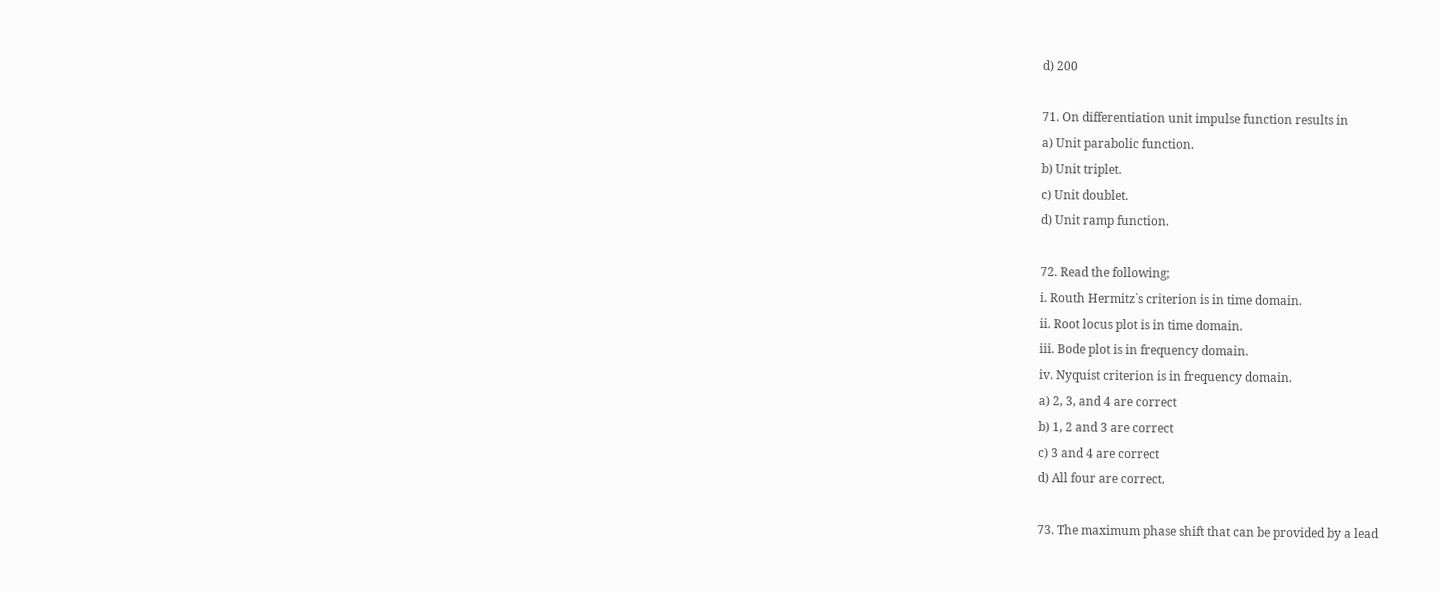d) 200

71. On differentiation unit impulse function results in
a) Unit parabolic function.
b) Unit triplet.
c) Unit doublet.
d) Unit ramp function.

72. Read the following;
i. Routh Hermitz`s criterion is in time domain.
ii. Root locus plot is in time domain.
iii. Bode plot is in frequency domain.
iv. Nyquist criterion is in frequency domain.
a) 2, 3, and 4 are correct
b) 1, 2 and 3 are correct
c) 3 and 4 are correct
d) All four are correct.

73. The maximum phase shift that can be provided by a lead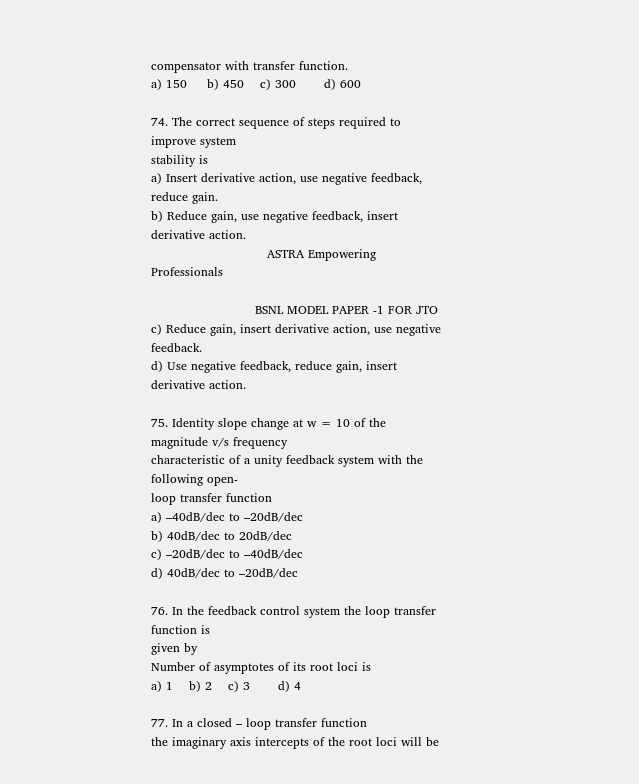compensator with transfer function.
a) 150     b) 450    c) 300       d) 600

74. The correct sequence of steps required to improve system
stability is
a) Insert derivative action, use negative feedback, reduce gain.
b) Reduce gain, use negative feedback, insert derivative action.
                             ASTRA Empowering Professionals

                          BSNL MODEL PAPER -1 FOR JTO
c) Reduce gain, insert derivative action, use negative feedback.
d) Use negative feedback, reduce gain, insert derivative action.

75. Identity slope change at w = 10 of the magnitude v/s frequency
characteristic of a unity feedback system with the following open-
loop transfer function
a) –40dB/dec to –20dB/dec
b) 40dB/dec to 20dB/dec
c) –20dB/dec to –40dB/dec
d) 40dB/dec to –20dB/dec

76. In the feedback control system the loop transfer function is
given by
Number of asymptotes of its root loci is
a) 1    b) 2    c) 3       d) 4

77. In a closed – loop transfer function
the imaginary axis intercepts of the root loci will be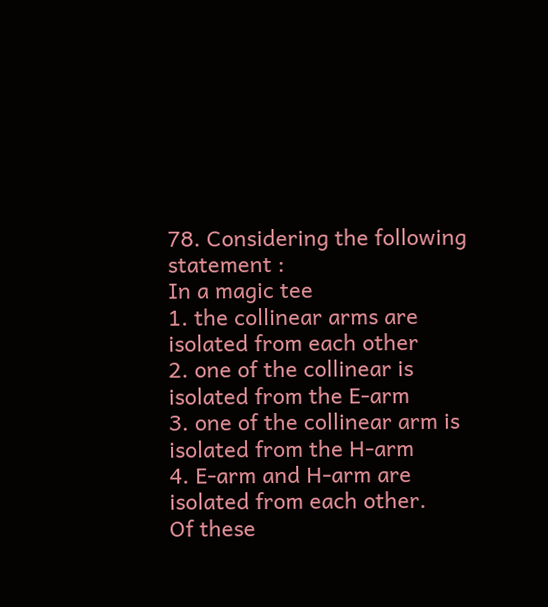78. Considering the following statement :
In a magic tee
1. the collinear arms are isolated from each other
2. one of the collinear is isolated from the E-arm
3. one of the collinear arm is isolated from the H-arm
4. E-arm and H-arm are isolated from each other.
Of these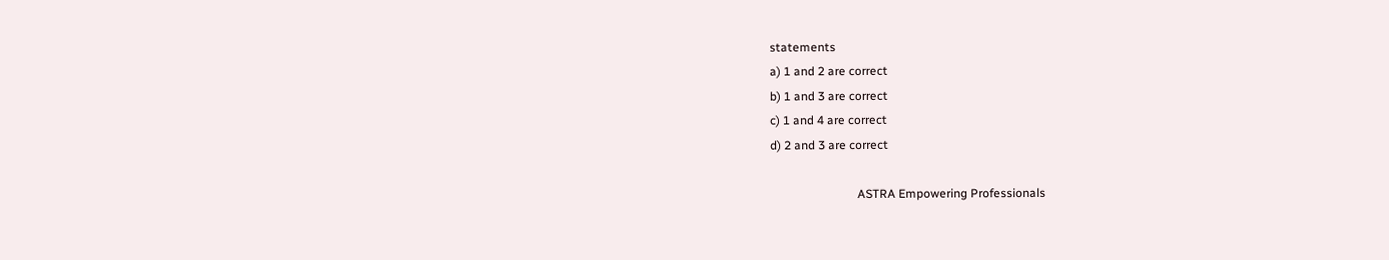statements
a) 1 and 2 are correct
b) 1 and 3 are correct
c) 1 and 4 are correct
d) 2 and 3 are correct

                             ASTRA Empowering Professionals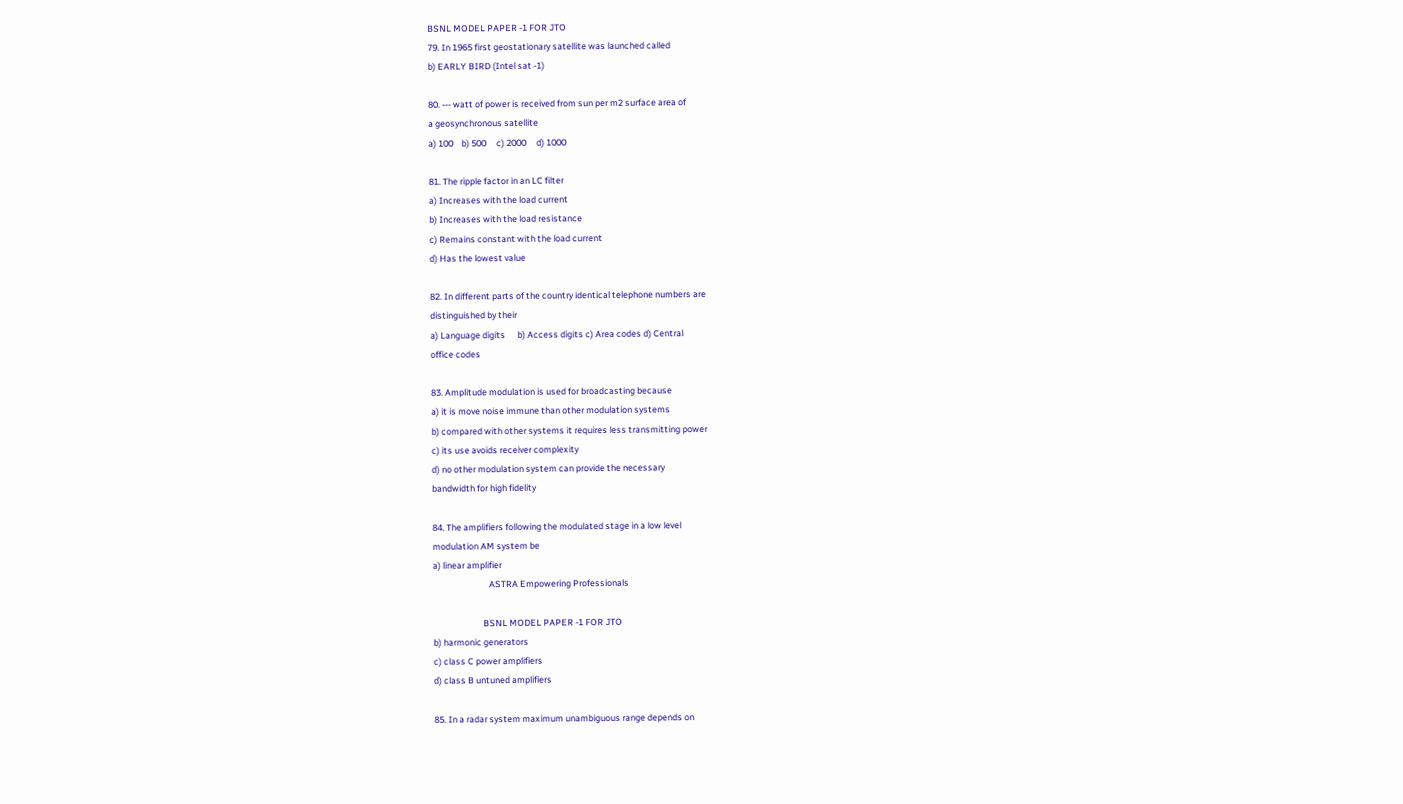BSNL MODEL PAPER -1 FOR JTO
79. In 1965 first geostationary satellite was launched called
b) EARLY BIRD (Intel sat -1)

80. --- watt of power is received from sun per m2 surface area of
a geosynchronous satellite
a) 100    b) 500     c) 2000     d) 1000

81. The ripple factor in an LC filter
a) Increases with the load current
b) Increases with the load resistance
c) Remains constant with the load current
d) Has the lowest value

82. In different parts of the country identical telephone numbers are
distinguished by their
a) Language digits      b) Access digits c) Area codes d) Central
office codes

83. Amplitude modulation is used for broadcasting because
a) it is move noise immune than other modulation systems
b) compared with other systems it requires less transmitting power
c) its use avoids receiver complexity
d) no other modulation system can provide the necessary
bandwidth for high fidelity

84. The amplifiers following the modulated stage in a low level
modulation AM system be
a) linear amplifier
                            ASTRA Empowering Professionals

                         BSNL MODEL PAPER -1 FOR JTO
b) harmonic generators
c) class C power amplifiers
d) class B untuned amplifiers

85. In a radar system maximum unambiguous range depends on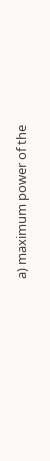a) maximum power of the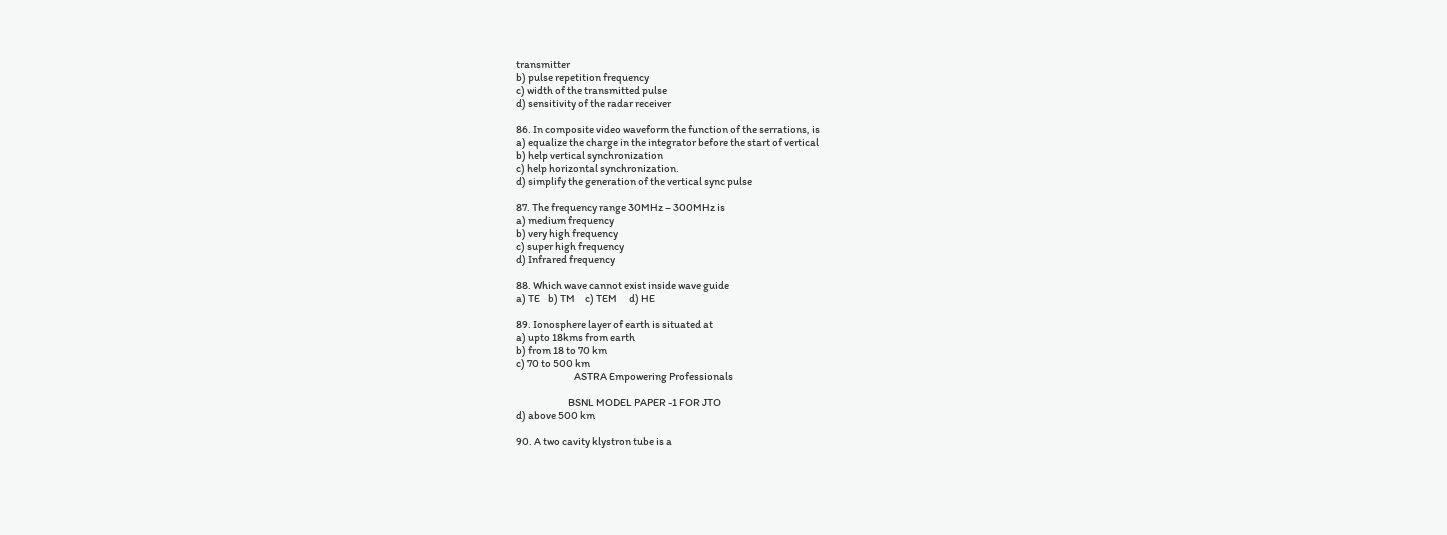transmitter
b) pulse repetition frequency
c) width of the transmitted pulse
d) sensitivity of the radar receiver

86. In composite video waveform the function of the serrations, is
a) equalize the charge in the integrator before the start of vertical
b) help vertical synchronization
c) help horizontal synchronization.
d) simplify the generation of the vertical sync pulse

87. The frequency range 30MHz – 300MHz is
a) medium frequency
b) very high frequency
c) super high frequency
d) Infrared frequency

88. Which wave cannot exist inside wave guide
a) TE    b) TM     c) TEM      d) HE

89. Ionosphere layer of earth is situated at
a) upto 18kms from earth
b) from 18 to 70 km
c) 70 to 500 km
                             ASTRA Empowering Professionals

                          BSNL MODEL PAPER -1 FOR JTO
d) above 500 km

90. A two cavity klystron tube is a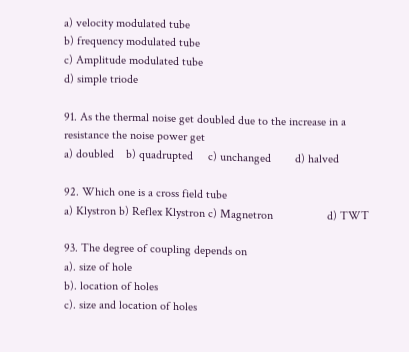a) velocity modulated tube
b) frequency modulated tube
c) Amplitude modulated tube
d) simple triode

91. As the thermal noise get doubled due to the increase in a
resistance the noise power get
a) doubled    b) quadrupted     c) unchanged        d) halved

92. Which one is a cross field tube
a) Klystron b) Reflex Klystron c) Magnetron                  d) TWT

93. The degree of coupling depends on
a). size of hole
b). location of holes
c). size and location of holes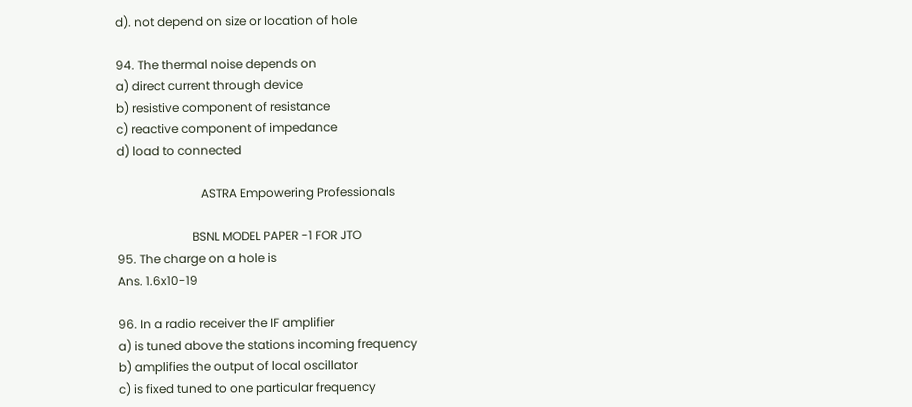d). not depend on size or location of hole

94. The thermal noise depends on
a) direct current through device
b) resistive component of resistance
c) reactive component of impedance
d) load to connected

                            ASTRA Empowering Professionals

                         BSNL MODEL PAPER -1 FOR JTO
95. The charge on a hole is
Ans. 1.6x10-19

96. In a radio receiver the IF amplifier
a) is tuned above the stations incoming frequency
b) amplifies the output of local oscillator
c) is fixed tuned to one particular frequency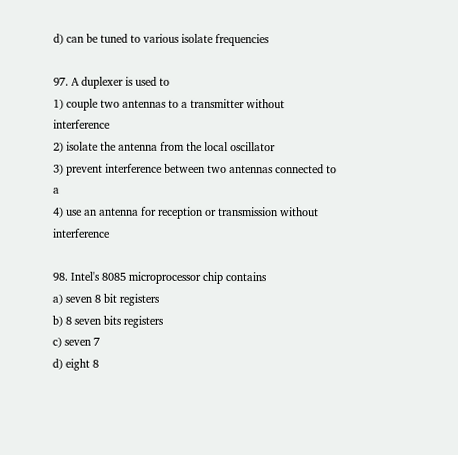d) can be tuned to various isolate frequencies

97. A duplexer is used to
1) couple two antennas to a transmitter without interference
2) isolate the antenna from the local oscillator
3) prevent interference between two antennas connected to a
4) use an antenna for reception or transmission without interference

98. Intel's 8085 microprocessor chip contains
a) seven 8 bit registers
b) 8 seven bits registers
c) seven 7
d) eight 8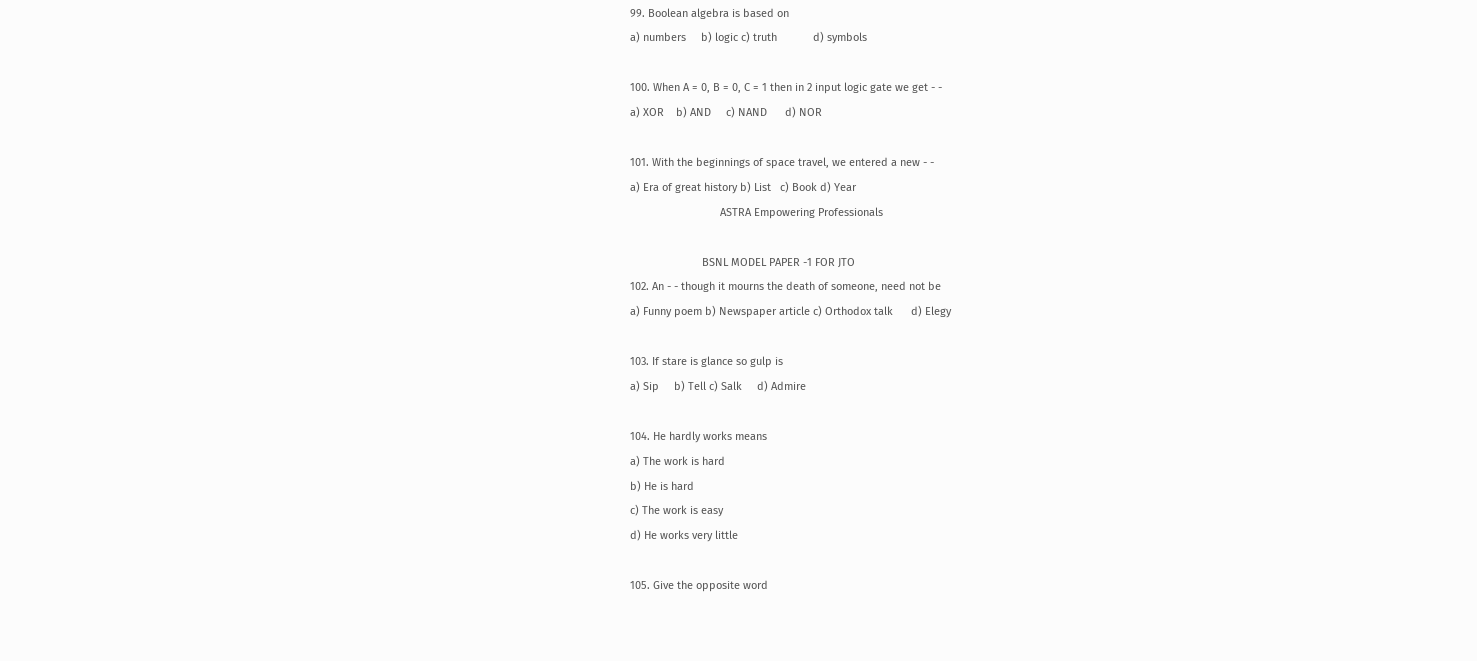99. Boolean algebra is based on
a) numbers     b) logic c) truth            d) symbols

100. When A = 0, B = 0, C = 1 then in 2 input logic gate we get - -
a) XOR    b) AND     c) NAND      d) NOR

101. With the beginnings of space travel, we entered a new - -
a) Era of great history b) List   c) Book d) Year
                              ASTRA Empowering Professionals

                        BSNL MODEL PAPER -1 FOR JTO
102. An - - though it mourns the death of someone, need not be
a) Funny poem b) Newspaper article c) Orthodox talk      d) Elegy

103. If stare is glance so gulp is
a) Sip     b) Tell c) Salk     d) Admire

104. He hardly works means
a) The work is hard
b) He is hard
c) The work is easy
d) He works very little

105. Give the opposite word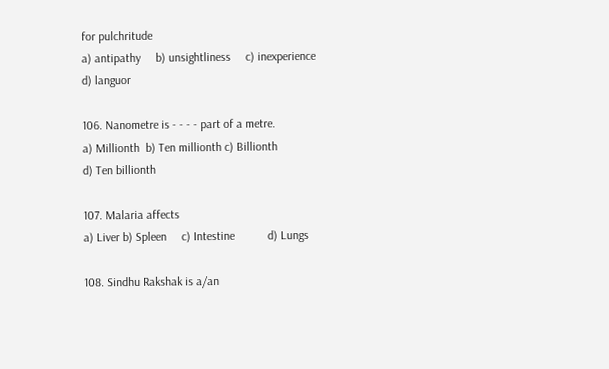for pulchritude
a) antipathy     b) unsightliness     c) inexperience              d) languor

106. Nanometre is - - - - part of a metre.
a) Millionth  b) Ten millionth c) Billionth                  d) Ten billionth

107. Malaria affects
a) Liver b) Spleen     c) Intestine           d) Lungs

108. Sindhu Rakshak is a/an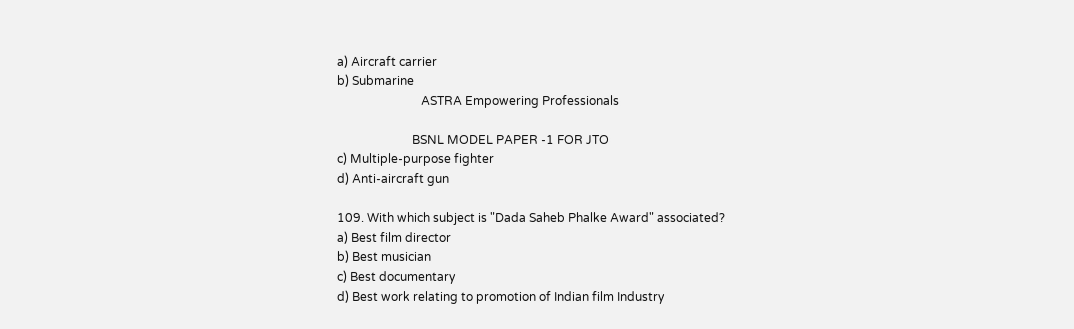a) Aircraft carrier
b) Submarine
                            ASTRA Empowering Professionals

                         BSNL MODEL PAPER -1 FOR JTO
c) Multiple-purpose fighter
d) Anti-aircraft gun

109. With which subject is "Dada Saheb Phalke Award" associated?
a) Best film director
b) Best musician
c) Best documentary
d) Best work relating to promotion of Indian film Industry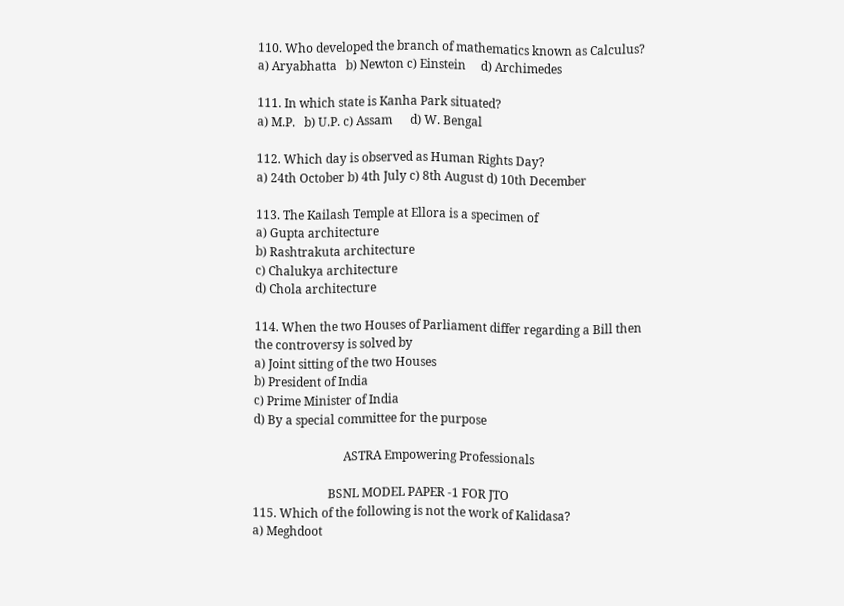110. Who developed the branch of mathematics known as Calculus?
a) Aryabhatta   b) Newton c) Einstein     d) Archimedes

111. In which state is Kanha Park situated?
a) M.P.   b) U.P. c) Assam      d) W. Bengal

112. Which day is observed as Human Rights Day?
a) 24th October b) 4th July c) 8th August d) 10th December

113. The Kailash Temple at Ellora is a specimen of
a) Gupta architecture
b) Rashtrakuta architecture
c) Chalukya architecture
d) Chola architecture

114. When the two Houses of Parliament differ regarding a Bill then
the controversy is solved by
a) Joint sitting of the two Houses
b) President of India
c) Prime Minister of India
d) By a special committee for the purpose

                              ASTRA Empowering Professionals

                         BSNL MODEL PAPER -1 FOR JTO
115. Which of the following is not the work of Kalidasa?
a) Meghdoot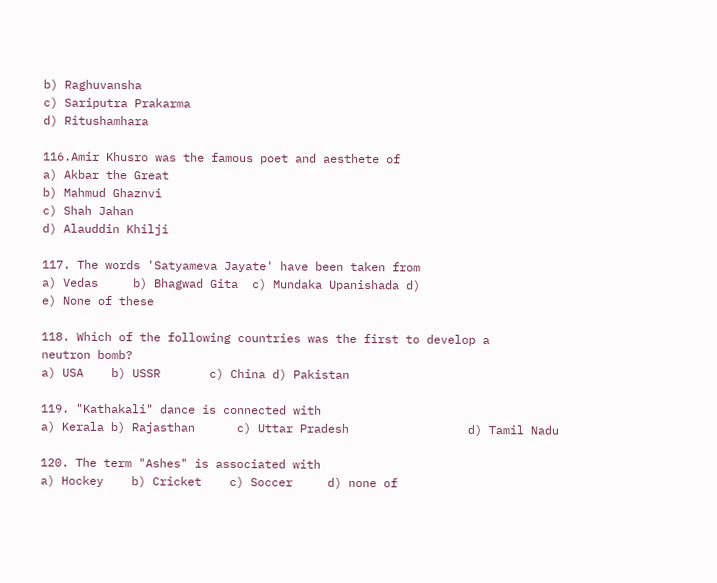b) Raghuvansha
c) Sariputra Prakarma
d) Ritushamhara

116.Amir Khusro was the famous poet and aesthete of
a) Akbar the Great
b) Mahmud Ghaznvi
c) Shah Jahan
d) Alauddin Khilji

117. The words 'Satyameva Jayate' have been taken from
a) Vedas     b) Bhagwad Gita  c) Mundaka Upanishada d)
e) None of these

118. Which of the following countries was the first to develop a
neutron bomb?
a) USA    b) USSR       c) China d) Pakistan

119. "Kathakali" dance is connected with
a) Kerala b) Rajasthan      c) Uttar Pradesh                 d) Tamil Nadu

120. The term "Ashes" is associated with
a) Hockey    b) Cricket    c) Soccer     d) none of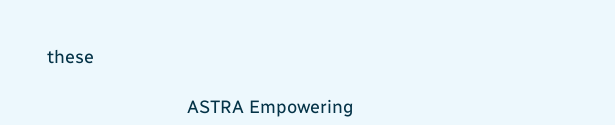these

                            ASTRA Empowering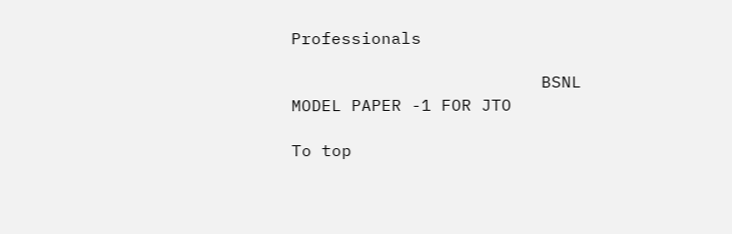Professionals

                         BSNL MODEL PAPER -1 FOR JTO

To top